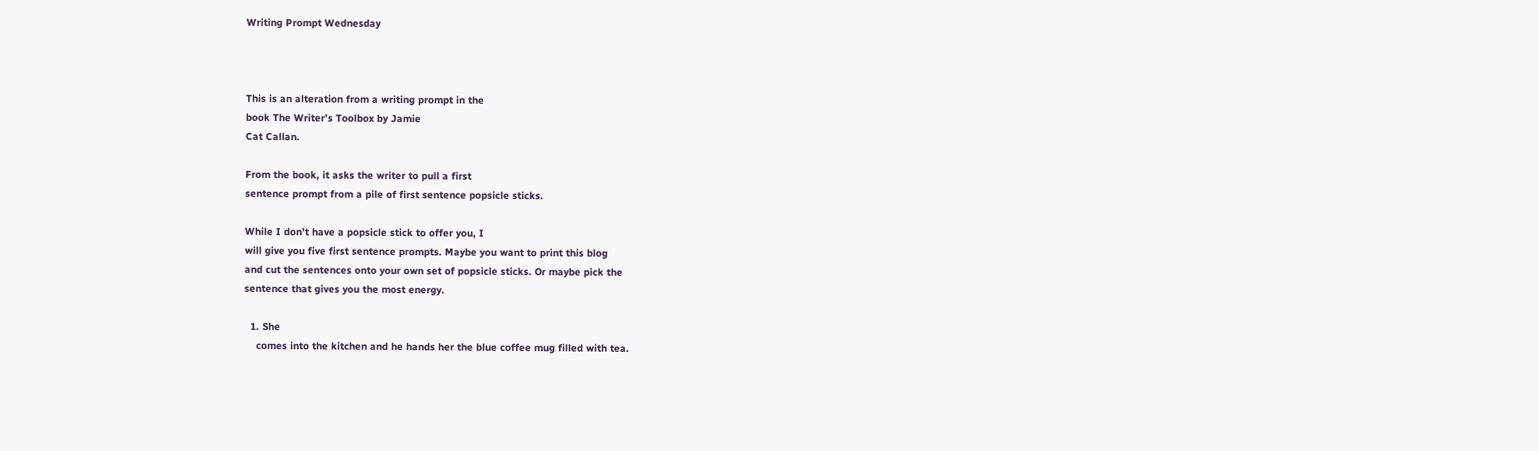Writing Prompt Wednesday



This is an alteration from a writing prompt in the
book The Writer’s Toolbox by Jamie
Cat Callan.

From the book, it asks the writer to pull a first
sentence prompt from a pile of first sentence popsicle sticks.

While I don’t have a popsicle stick to offer you, I
will give you five first sentence prompts. Maybe you want to print this blog
and cut the sentences onto your own set of popsicle sticks. Or maybe pick the
sentence that gives you the most energy.

  1. She
    comes into the kitchen and he hands her the blue coffee mug filled with tea.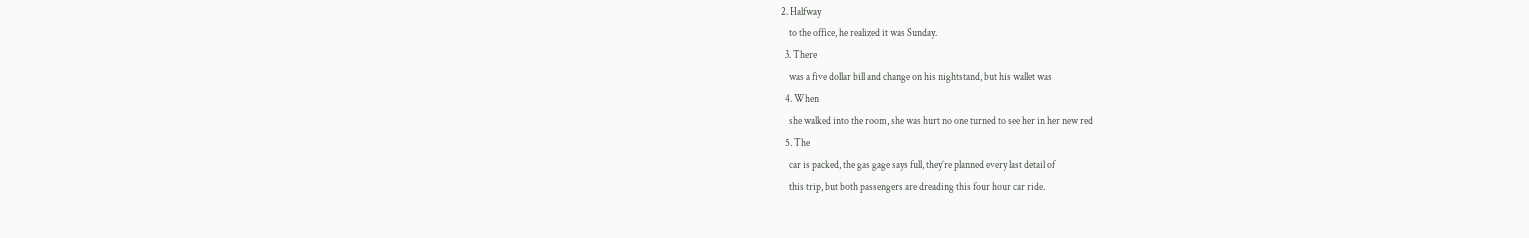2. Halfway
    to the office, he realized it was Sunday.
  3. There
    was a five dollar bill and change on his nightstand, but his wallet was
  4. When
    she walked into the room, she was hurt no one turned to see her in her new red
  5. The
    car is packed, the gas gage says full, they’re planned every last detail of
    this trip, but both passengers are dreading this four hour car ride.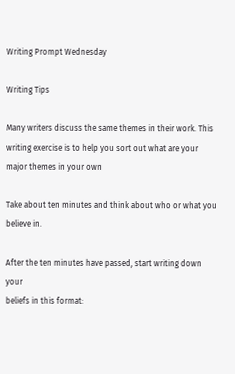Writing Prompt Wednesday

Writing Tips

Many writers discuss the same themes in their work. This
writing exercise is to help you sort out what are your major themes in your own

Take about ten minutes and think about who or what you
believe in.

After the ten minutes have passed, start writing down your
beliefs in this format: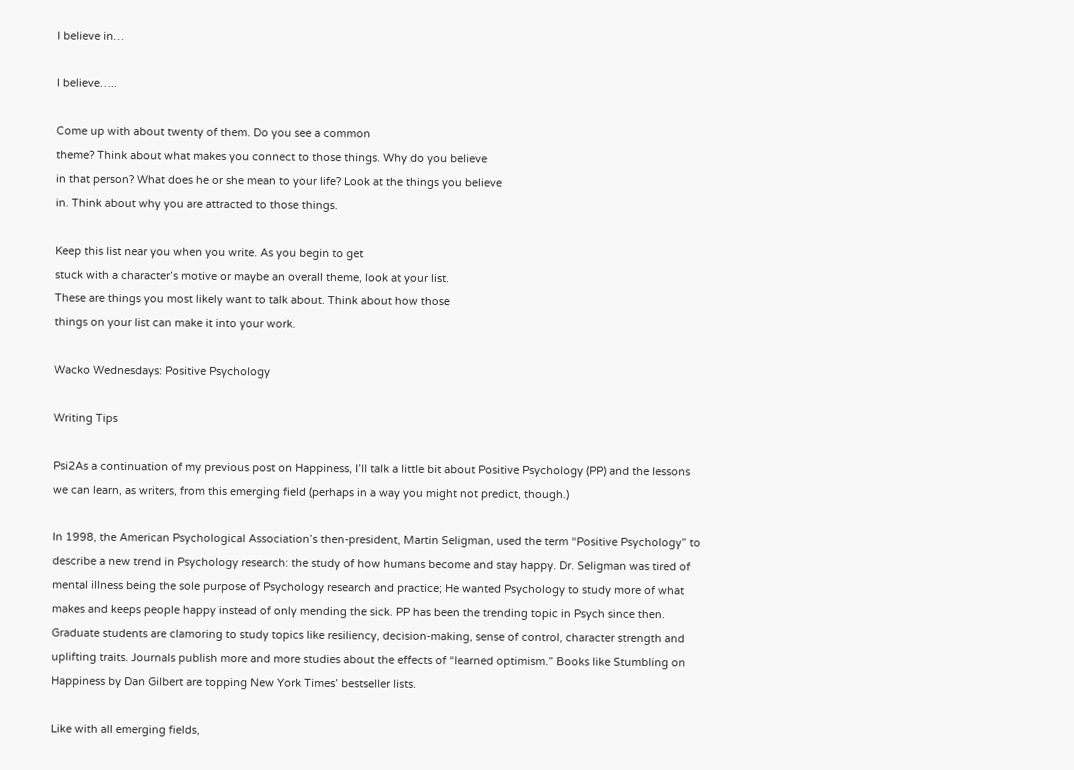I believe in…

I believe…..

Come up with about twenty of them. Do you see a common
theme? Think about what makes you connect to those things. Why do you believe
in that person? What does he or she mean to your life? Look at the things you believe
in. Think about why you are attracted to those things.

Keep this list near you when you write. As you begin to get
stuck with a character’s motive or maybe an overall theme, look at your list.
These are things you most likely want to talk about. Think about how those
things on your list can make it into your work.

Wacko Wednesdays: Positive Psychology

Writing Tips

Psi2As a continuation of my previous post on Happiness, I’ll talk a little bit about Positive Psychology (PP) and the lessons we can learn, as writers, from this emerging field (perhaps in a way you might not predict, though.)

In 1998, the American Psychological Association’s then-president, Martin Seligman, used the term “Positive Psychology” to describe a new trend in Psychology research: the study of how humans become and stay happy. Dr. Seligman was tired of mental illness being the sole purpose of Psychology research and practice; He wanted Psychology to study more of what makes and keeps people happy instead of only mending the sick. PP has been the trending topic in Psych since then. Graduate students are clamoring to study topics like resiliency, decision-making, sense of control, character strength and uplifting traits. Journals publish more and more studies about the effects of “learned optimism.” Books like Stumbling on Happiness by Dan Gilbert are topping New York Times’ bestseller lists.

Like with all emerging fields,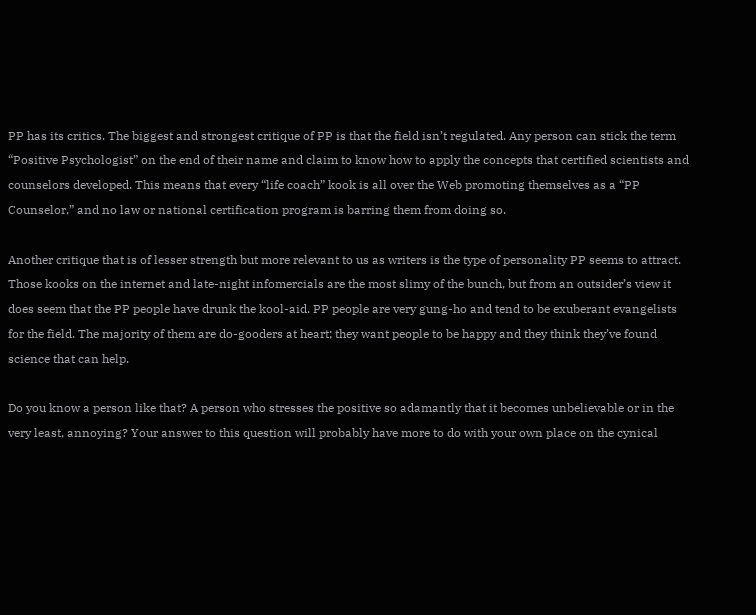PP has its critics. The biggest and strongest critique of PP is that the field isn’t regulated. Any person can stick the term “Positive Psychologist” on the end of their name and claim to know how to apply the concepts that certified scientists and counselors developed. This means that every “life coach” kook is all over the Web promoting themselves as a “PP Counselor,” and no law or national certification program is barring them from doing so.

Another critique that is of lesser strength but more relevant to us as writers is the type of personality PP seems to attract. Those kooks on the internet and late-night infomercials are the most slimy of the bunch, but from an outsider’s view it does seem that the PP people have drunk the kool-aid. PP people are very gung-ho and tend to be exuberant evangelists for the field. The majority of them are do-gooders at heart; they want people to be happy and they think they’ve found science that can help.

Do you know a person like that? A person who stresses the positive so adamantly that it becomes unbelievable or in the very least, annoying? Your answer to this question will probably have more to do with your own place on the cynical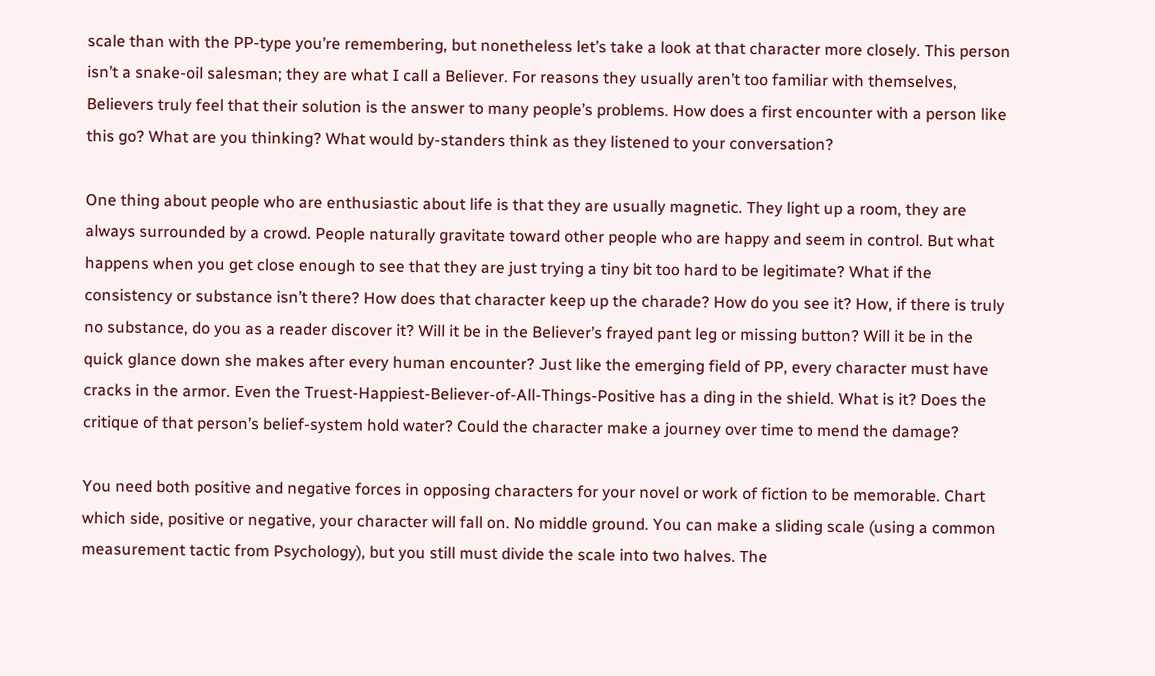scale than with the PP-type you’re remembering, but nonetheless let’s take a look at that character more closely. This person isn’t a snake-oil salesman; they are what I call a Believer. For reasons they usually aren’t too familiar with themselves, Believers truly feel that their solution is the answer to many people’s problems. How does a first encounter with a person like this go? What are you thinking? What would by-standers think as they listened to your conversation?

One thing about people who are enthusiastic about life is that they are usually magnetic. They light up a room, they are always surrounded by a crowd. People naturally gravitate toward other people who are happy and seem in control. But what happens when you get close enough to see that they are just trying a tiny bit too hard to be legitimate? What if the consistency or substance isn’t there? How does that character keep up the charade? How do you see it? How, if there is truly no substance, do you as a reader discover it? Will it be in the Believer’s frayed pant leg or missing button? Will it be in the quick glance down she makes after every human encounter? Just like the emerging field of PP, every character must have cracks in the armor. Even the Truest-Happiest-Believer-of-All-Things-Positive has a ding in the shield. What is it? Does the critique of that person’s belief-system hold water? Could the character make a journey over time to mend the damage?

You need both positive and negative forces in opposing characters for your novel or work of fiction to be memorable. Chart which side, positive or negative, your character will fall on. No middle ground. You can make a sliding scale (using a common measurement tactic from Psychology), but you still must divide the scale into two halves. The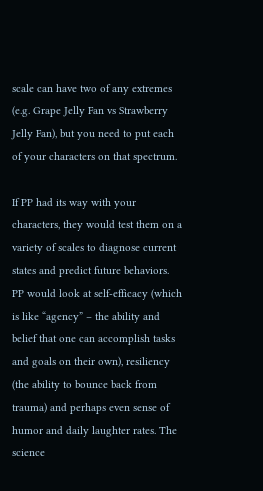scale can have two of any extremes (e.g. Grape Jelly Fan vs Strawberry Jelly Fan), but you need to put each of your characters on that spectrum.

If PP had its way with your characters, they would test them on a variety of scales to diagnose current states and predict future behaviors. PP would look at self-efficacy (which is like “agency” – the ability and belief that one can accomplish tasks and goals on their own), resiliency (the ability to bounce back from trauma) and perhaps even sense of humor and daily laughter rates. The science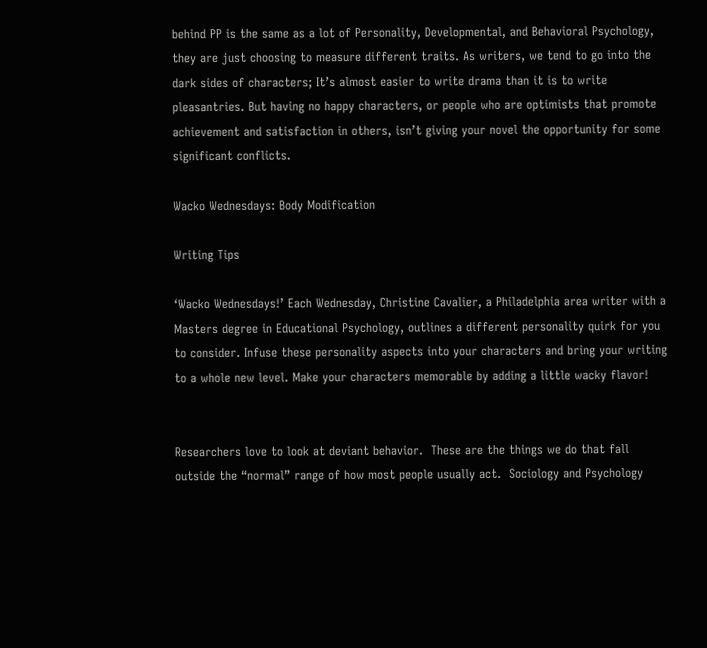behind PP is the same as a lot of Personality, Developmental, and Behavioral Psychology, they are just choosing to measure different traits. As writers, we tend to go into the dark sides of characters; It’s almost easier to write drama than it is to write pleasantries. But having no happy characters, or people who are optimists that promote achievement and satisfaction in others, isn’t giving your novel the opportunity for some significant conflicts.

Wacko Wednesdays: Body Modification

Writing Tips

‘Wacko Wednesdays!’ Each Wednesday, Christine Cavalier, a Philadelphia area writer with a Masters degree in Educational Psychology, outlines a different personality quirk for you to consider. Infuse these personality aspects into your characters and bring your writing to a whole new level. Make your characters memorable by adding a little wacky flavor!


Researchers love to look at deviant behavior.  These are the things we do that fall outside the “normal” range of how most people usually act.  Sociology and Psychology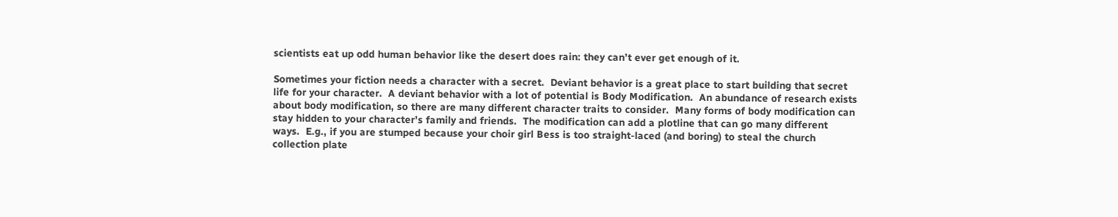scientists eat up odd human behavior like the desert does rain: they can’t ever get enough of it.

Sometimes your fiction needs a character with a secret.  Deviant behavior is a great place to start building that secret life for your character.  A deviant behavior with a lot of potential is Body Modification.  An abundance of research exists about body modification, so there are many different character traits to consider.  Many forms of body modification can stay hidden to your character’s family and friends.  The modification can add a plotline that can go many different ways.  E.g., if you are stumped because your choir girl Bess is too straight-laced (and boring) to steal the church collection plate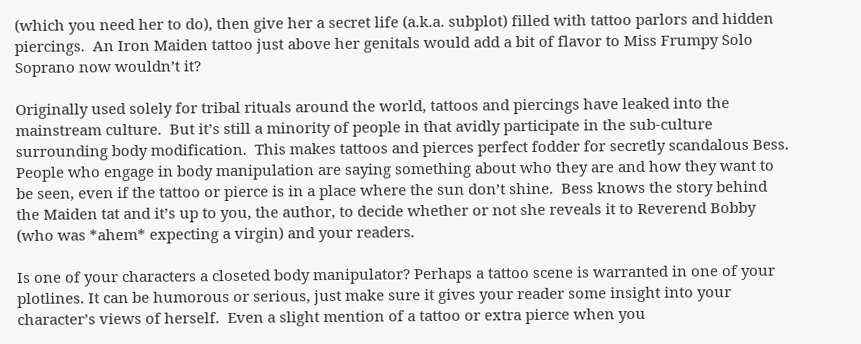(which you need her to do), then give her a secret life (a.k.a. subplot) filled with tattoo parlors and hidden piercings.  An Iron Maiden tattoo just above her genitals would add a bit of flavor to Miss Frumpy Solo Soprano now wouldn’t it?

Originally used solely for tribal rituals around the world, tattoos and piercings have leaked into the mainstream culture.  But it’s still a minority of people in that avidly participate in the sub-culture surrounding body modification.  This makes tattoos and pierces perfect fodder for secretly scandalous Bess.
People who engage in body manipulation are saying something about who they are and how they want to be seen, even if the tattoo or pierce is in a place where the sun don’t shine.  Bess knows the story behind the Maiden tat and it’s up to you, the author, to decide whether or not she reveals it to Reverend Bobby (who was *ahem* expecting a virgin) and your readers.

Is one of your characters a closeted body manipulator? Perhaps a tattoo scene is warranted in one of your plotlines. It can be humorous or serious, just make sure it gives your reader some insight into your character’s views of herself.  Even a slight mention of a tattoo or extra pierce when you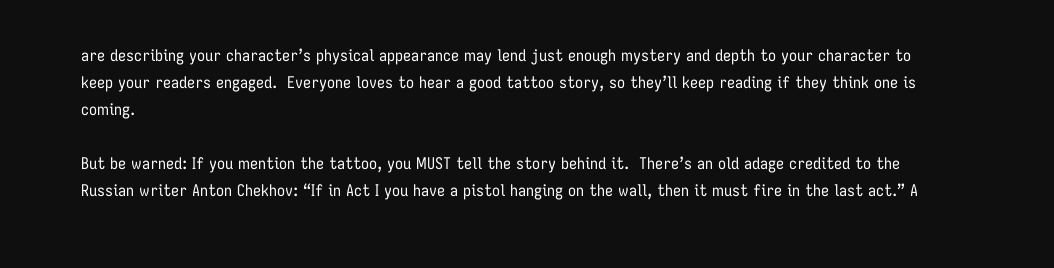are describing your character’s physical appearance may lend just enough mystery and depth to your character to keep your readers engaged.  Everyone loves to hear a good tattoo story, so they’ll keep reading if they think one is coming.

But be warned: If you mention the tattoo, you MUST tell the story behind it.  There’s an old adage credited to the Russian writer Anton Chekhov: “If in Act I you have a pistol hanging on the wall, then it must fire in the last act.” A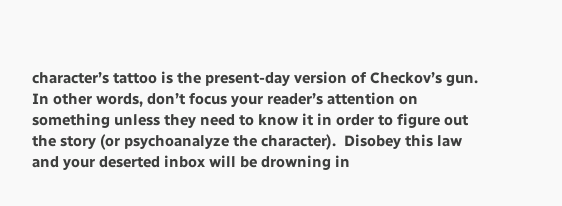character’s tattoo is the present-day version of Checkov’s gun.  In other words, don’t focus your reader’s attention on something unless they need to know it in order to figure out the story (or psychoanalyze the character).  Disobey this law and your deserted inbox will be drowning in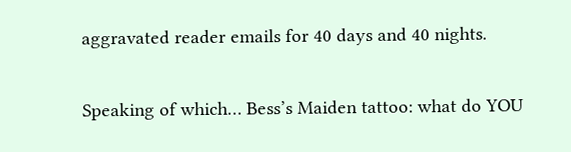aggravated reader emails for 40 days and 40 nights.

Speaking of which… Bess’s Maiden tattoo: what do YOU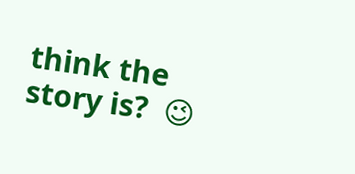think the story is?  😉